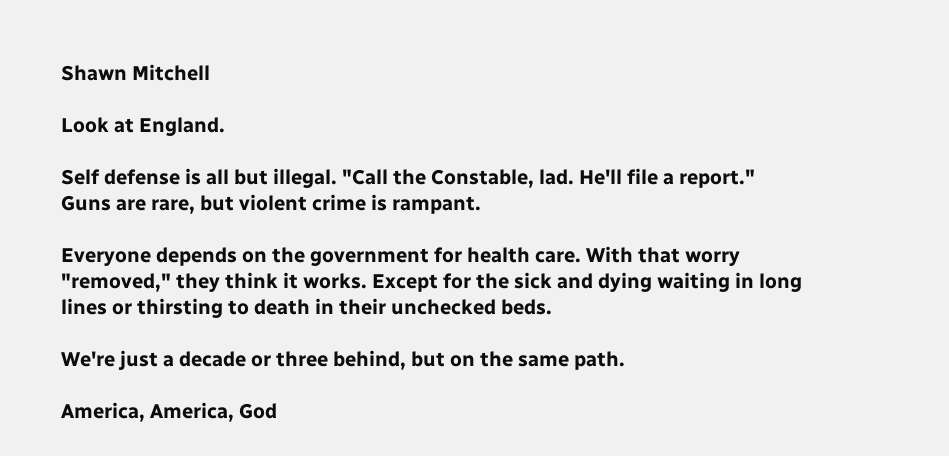Shawn Mitchell

Look at England.

Self defense is all but illegal. "Call the Constable, lad. He'll file a report." Guns are rare, but violent crime is rampant.

Everyone depends on the government for health care. With that worry "removed," they think it works. Except for the sick and dying waiting in long lines or thirsting to death in their unchecked beds.

We're just a decade or three behind, but on the same path.

America, America, God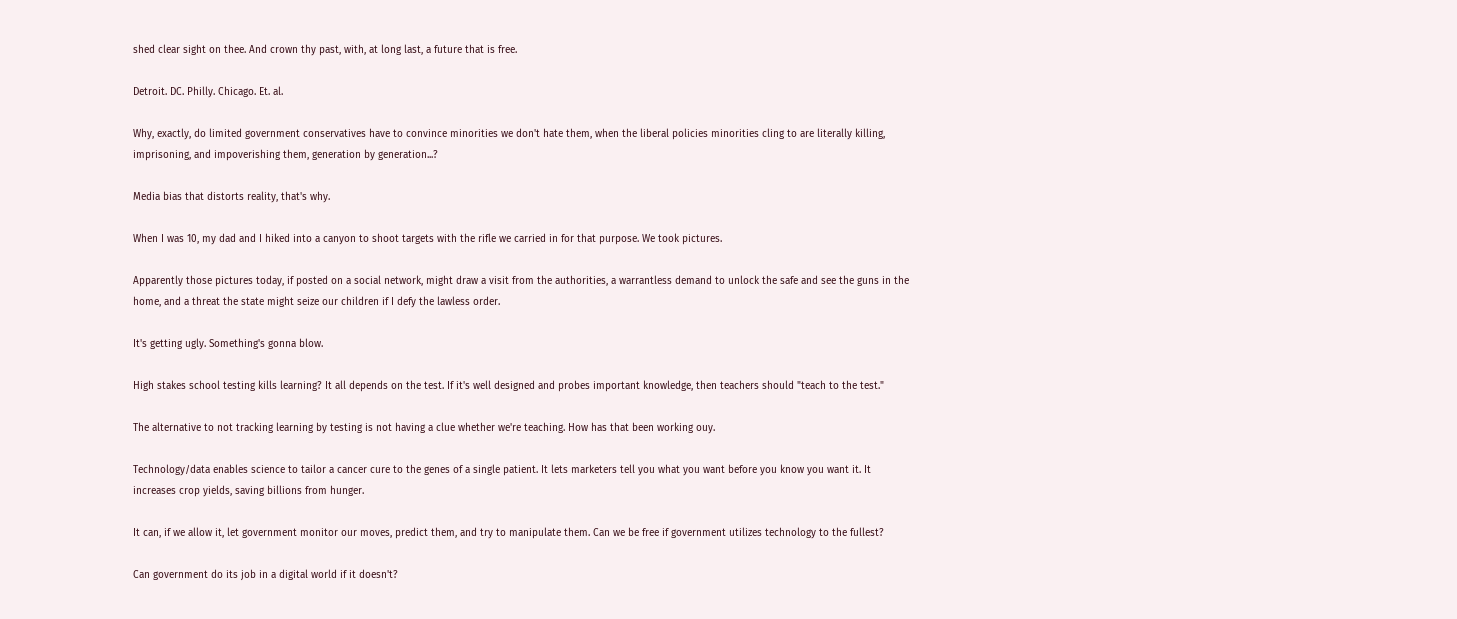shed clear sight on thee. And crown thy past, with, at long last, a future that is free.

Detroit. DC. Philly. Chicago. Et. al.

Why, exactly, do limited government conservatives have to convince minorities we don't hate them, when the liberal policies minorities cling to are literally killing, imprisoning, and impoverishing them, generation by generation...?

Media bias that distorts reality, that's why.

When I was 10, my dad and I hiked into a canyon to shoot targets with the rifle we carried in for that purpose. We took pictures.

Apparently those pictures today, if posted on a social network, might draw a visit from the authorities, a warrantless demand to unlock the safe and see the guns in the home, and a threat the state might seize our children if I defy the lawless order.

It's getting ugly. Something's gonna blow.

High stakes school testing kills learning? It all depends on the test. If it's well designed and probes important knowledge, then teachers should "teach to the test."

The alternative to not tracking learning by testing is not having a clue whether we're teaching. How has that been working ouy.

Technology/data enables science to tailor a cancer cure to the genes of a single patient. It lets marketers tell you what you want before you know you want it. It increases crop yields, saving billions from hunger.

It can, if we allow it, let government monitor our moves, predict them, and try to manipulate them. Can we be free if government utilizes technology to the fullest?

Can government do its job in a digital world if it doesn't?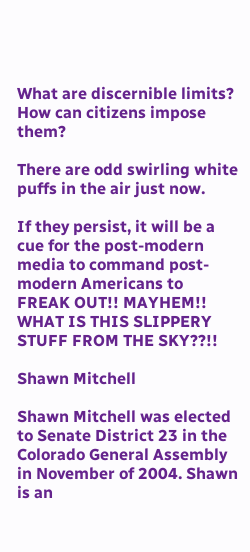What are discernible limits? How can citizens impose them?

There are odd swirling white puffs in the air just now.

If they persist, it will be a cue for the post-modern media to command post-modern Americans to FREAK OUT!! MAYHEM!! WHAT IS THIS SLIPPERY STUFF FROM THE SKY??!!

Shawn Mitchell

Shawn Mitchell was elected to Senate District 23 in the Colorado General Assembly in November of 2004. Shawn is an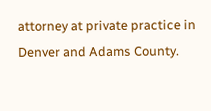attorney at private practice in Denver and Adams County.